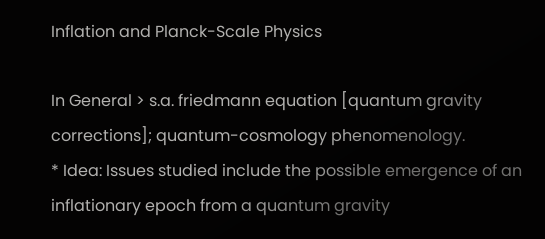Inflation and Planck-Scale Physics

In General > s.a. friedmann equation [quantum gravity corrections]; quantum-cosmology phenomenology.
* Idea: Issues studied include the possible emergence of an inflationary epoch from a quantum gravity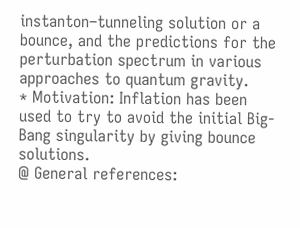instanton–tunneling solution or a bounce, and the predictions for the perturbation spectrum in various approaches to quantum gravity.
* Motivation: Inflation has been used to try to avoid the initial Big-Bang singularity by giving bounce solutions.
@ General references: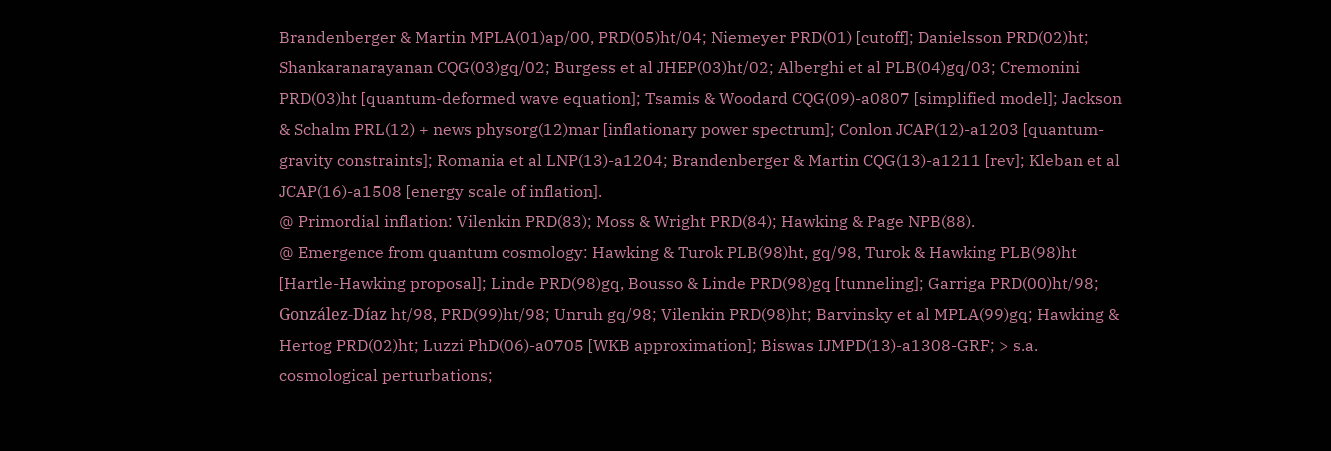Brandenberger & Martin MPLA(01)ap/00, PRD(05)ht/04; Niemeyer PRD(01) [cutoff]; Danielsson PRD(02)ht; Shankaranarayanan CQG(03)gq/02; Burgess et al JHEP(03)ht/02; Alberghi et al PLB(04)gq/03; Cremonini PRD(03)ht [quantum-deformed wave equation]; Tsamis & Woodard CQG(09)-a0807 [simplified model]; Jackson & Schalm PRL(12) + news physorg(12)mar [inflationary power spectrum]; Conlon JCAP(12)-a1203 [quantum-gravity constraints]; Romania et al LNP(13)-a1204; Brandenberger & Martin CQG(13)-a1211 [rev]; Kleban et al JCAP(16)-a1508 [energy scale of inflation].
@ Primordial inflation: Vilenkin PRD(83); Moss & Wright PRD(84); Hawking & Page NPB(88).
@ Emergence from quantum cosmology: Hawking & Turok PLB(98)ht, gq/98, Turok & Hawking PLB(98)ht [Hartle-Hawking proposal]; Linde PRD(98)gq, Bousso & Linde PRD(98)gq [tunneling]; Garriga PRD(00)ht/98; González-Díaz ht/98, PRD(99)ht/98; Unruh gq/98; Vilenkin PRD(98)ht; Barvinsky et al MPLA(99)gq; Hawking & Hertog PRD(02)ht; Luzzi PhD(06)-a0705 [WKB approximation]; Biswas IJMPD(13)-a1308-GRF; > s.a. cosmological perturbations;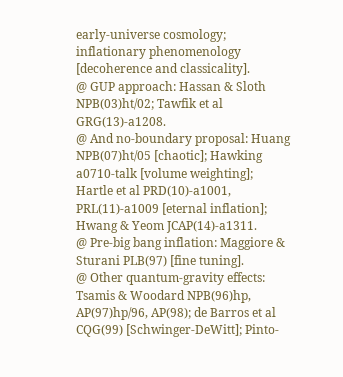early-universe cosmology; inflationary phenomenology [decoherence and classicality].
@ GUP approach: Hassan & Sloth NPB(03)ht/02; Tawfik et al GRG(13)-a1208.
@ And no-boundary proposal: Huang NPB(07)ht/05 [chaotic]; Hawking a0710-talk [volume weighting]; Hartle et al PRD(10)-a1001, PRL(11)-a1009 [eternal inflation]; Hwang & Yeom JCAP(14)-a1311.
@ Pre-big bang inflation: Maggiore & Sturani PLB(97) [fine tuning].
@ Other quantum-gravity effects: Tsamis & Woodard NPB(96)hp, AP(97)hp/96, AP(98); de Barros et al CQG(99) [Schwinger-DeWitt]; Pinto-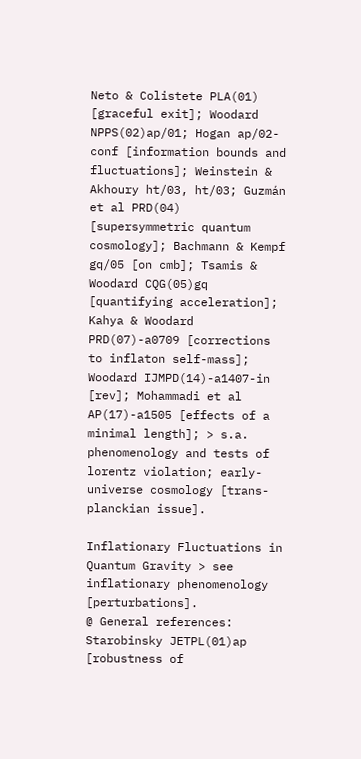Neto & Colistete PLA(01) [graceful exit]; Woodard NPPS(02)ap/01; Hogan ap/02-conf [information bounds and fluctuations]; Weinstein & Akhoury ht/03, ht/03; Guzmán et al PRD(04) [supersymmetric quantum cosmology]; Bachmann & Kempf gq/05 [on cmb]; Tsamis & Woodard CQG(05)gq [quantifying acceleration]; Kahya & Woodard PRD(07)-a0709 [corrections to inflaton self-mass]; Woodard IJMPD(14)-a1407-in [rev]; Mohammadi et al AP(17)-a1505 [effects of a minimal length]; > s.a. phenomenology and tests of lorentz violation; early-universe cosmology [trans-planckian issue].

Inflationary Fluctuations in Quantum Gravity > see inflationary phenomenology [perturbations].
@ General references: Starobinsky JETPL(01)ap [robustness of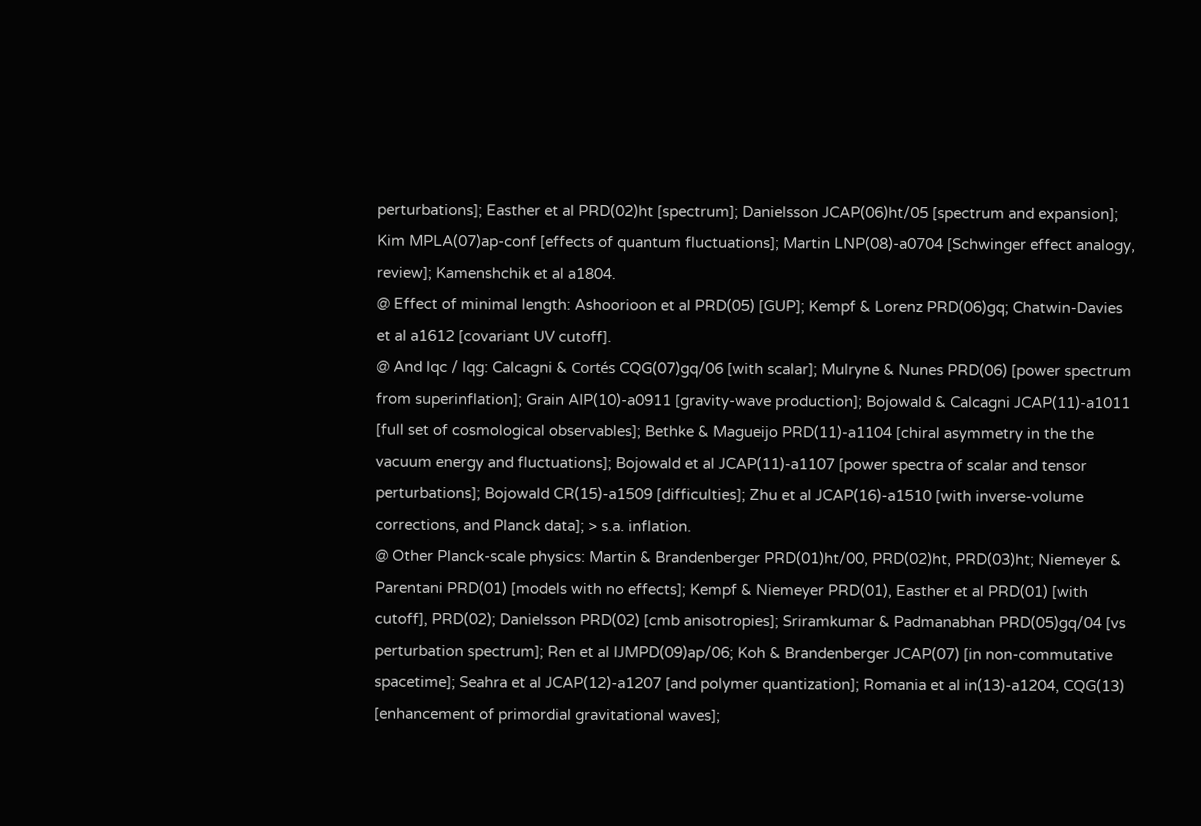perturbations]; Easther et al PRD(02)ht [spectrum]; Danielsson JCAP(06)ht/05 [spectrum and expansion]; Kim MPLA(07)ap-conf [effects of quantum fluctuations]; Martin LNP(08)-a0704 [Schwinger effect analogy, review]; Kamenshchik et al a1804.
@ Effect of minimal length: Ashoorioon et al PRD(05) [GUP]; Kempf & Lorenz PRD(06)gq; Chatwin-Davies et al a1612 [covariant UV cutoff].
@ And lqc / lqg: Calcagni & Cortés CQG(07)gq/06 [with scalar]; Mulryne & Nunes PRD(06) [power spectrum from superinflation]; Grain AIP(10)-a0911 [gravity-wave production]; Bojowald & Calcagni JCAP(11)-a1011 [full set of cosmological observables]; Bethke & Magueijo PRD(11)-a1104 [chiral asymmetry in the the vacuum energy and fluctuations]; Bojowald et al JCAP(11)-a1107 [power spectra of scalar and tensor perturbations]; Bojowald CR(15)-a1509 [difficulties]; Zhu et al JCAP(16)-a1510 [with inverse-volume corrections, and Planck data]; > s.a. inflation.
@ Other Planck-scale physics: Martin & Brandenberger PRD(01)ht/00, PRD(02)ht, PRD(03)ht; Niemeyer & Parentani PRD(01) [models with no effects]; Kempf & Niemeyer PRD(01), Easther et al PRD(01) [with cutoff], PRD(02); Danielsson PRD(02) [cmb anisotropies]; Sriramkumar & Padmanabhan PRD(05)gq/04 [vs perturbation spectrum]; Ren et al IJMPD(09)ap/06; Koh & Brandenberger JCAP(07) [in non-commutative spacetime]; Seahra et al JCAP(12)-a1207 [and polymer quantization]; Romania et al in(13)-a1204, CQG(13) [enhancement of primordial gravitational waves];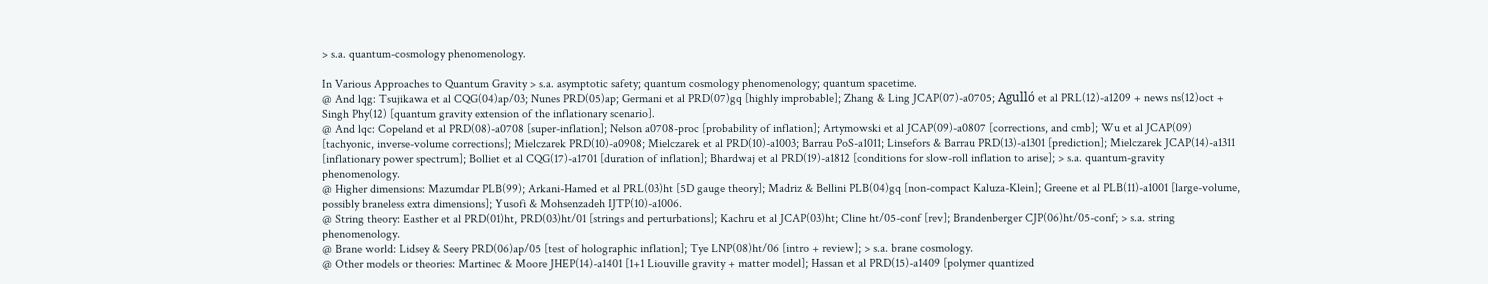> s.a. quantum-cosmology phenomenology.

In Various Approaches to Quantum Gravity > s.a. asymptotic safety; quantum cosmology phenomenology; quantum spacetime.
@ And lqg: Tsujikawa et al CQG(04)ap/03; Nunes PRD(05)ap; Germani et al PRD(07)gq [highly improbable]; Zhang & Ling JCAP(07)-a0705; Agulló et al PRL(12)-a1209 + news ns(12)oct + Singh Phy(12) [quantum gravity extension of the inflationary scenario].
@ And lqc: Copeland et al PRD(08)-a0708 [super-inflation]; Nelson a0708-proc [probability of inflation]; Artymowski et al JCAP(09)-a0807 [corrections, and cmb]; Wu et al JCAP(09) [tachyonic, inverse-volume corrections]; Mielczarek PRD(10)-a0908; Mielczarek et al PRD(10)-a1003; Barrau PoS-a1011; Linsefors & Barrau PRD(13)-a1301 [prediction]; Mielczarek JCAP(14)-a1311 [inflationary power spectrum]; Bolliet et al CQG(17)-a1701 [duration of inflation]; Bhardwaj et al PRD(19)-a1812 [conditions for slow-roll inflation to arise]; > s.a. quantum-gravity phenomenology.
@ Higher dimensions: Mazumdar PLB(99); Arkani-Hamed et al PRL(03)ht [5D gauge theory]; Madriz & Bellini PLB(04)gq [non-compact Kaluza-Klein]; Greene et al PLB(11)-a1001 [large-volume, possibly braneless extra dimensions]; Yusofi & Mohsenzadeh IJTP(10)-a1006.
@ String theory: Easther et al PRD(01)ht, PRD(03)ht/01 [strings and perturbations]; Kachru et al JCAP(03)ht; Cline ht/05-conf [rev]; Brandenberger CJP(06)ht/05-conf; > s.a. string phenomenology.
@ Brane world: Lidsey & Seery PRD(06)ap/05 [test of holographic inflation]; Tye LNP(08)ht/06 [intro + review]; > s.a. brane cosmology.
@ Other models or theories: Martinec & Moore JHEP(14)-a1401 [1+1 Liouville gravity + matter model]; Hassan et al PRD(15)-a1409 [polymer quantized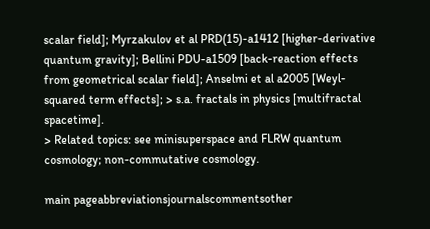scalar field]; Myrzakulov et al PRD(15)-a1412 [higher-derivative quantum gravity]; Bellini PDU-a1509 [back-reaction effects from geometrical scalar field]; Anselmi et al a2005 [Weyl-squared term effects]; > s.a. fractals in physics [multifractal spacetime].
> Related topics: see minisuperspace and FLRW quantum cosmology; non-commutative cosmology.

main pageabbreviationsjournalscommentsother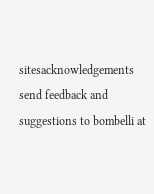sitesacknowledgements
send feedback and suggestions to bombelli at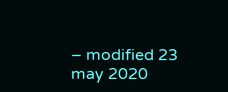– modified 23 may 2020